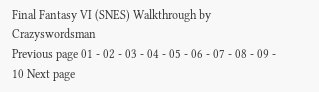Final Fantasy VI (SNES) Walkthrough by Crazyswordsman
Previous page 01 - 02 - 03 - 04 - 05 - 06 - 07 - 08 - 09 - 10 Next page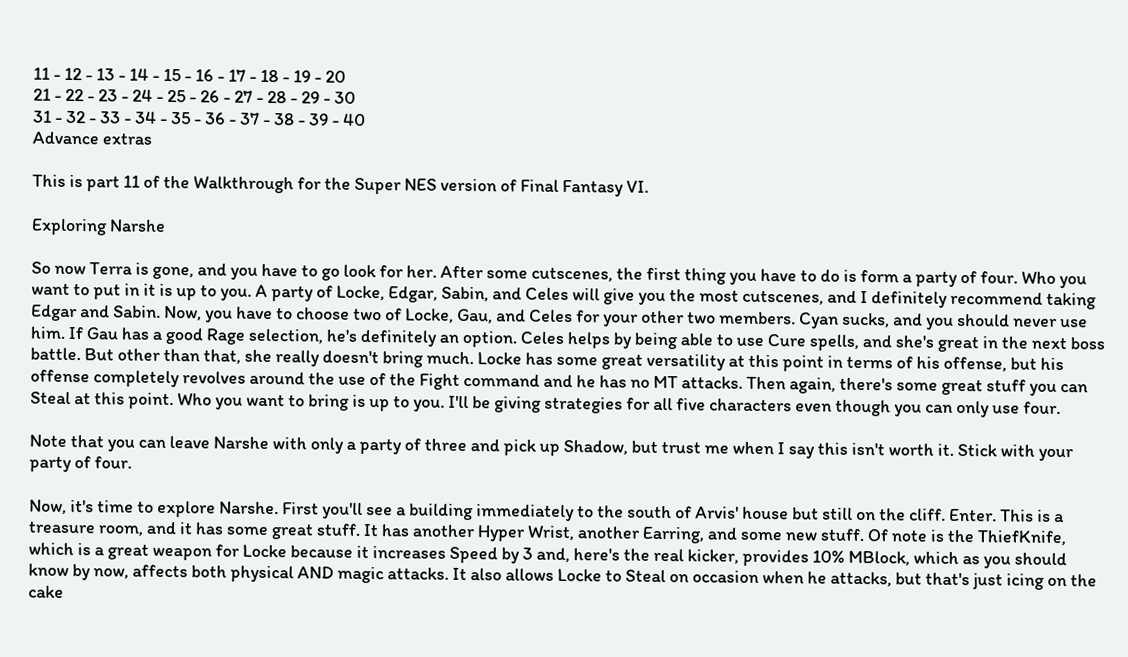11 - 12 - 13 - 14 - 15 - 16 - 17 - 18 - 19 - 20
21 - 22 - 23 - 24 - 25 - 26 - 27 - 28 - 29 - 30
31 - 32 - 33 - 34 - 35 - 36 - 37 - 38 - 39 - 40
Advance extras

This is part 11 of the Walkthrough for the Super NES version of Final Fantasy VI.

Exploring Narshe

So now Terra is gone, and you have to go look for her. After some cutscenes, the first thing you have to do is form a party of four. Who you want to put in it is up to you. A party of Locke, Edgar, Sabin, and Celes will give you the most cutscenes, and I definitely recommend taking Edgar and Sabin. Now, you have to choose two of Locke, Gau, and Celes for your other two members. Cyan sucks, and you should never use him. If Gau has a good Rage selection, he's definitely an option. Celes helps by being able to use Cure spells, and she's great in the next boss battle. But other than that, she really doesn't bring much. Locke has some great versatility at this point in terms of his offense, but his offense completely revolves around the use of the Fight command and he has no MT attacks. Then again, there's some great stuff you can Steal at this point. Who you want to bring is up to you. I'll be giving strategies for all five characters even though you can only use four.

Note that you can leave Narshe with only a party of three and pick up Shadow, but trust me when I say this isn't worth it. Stick with your party of four.

Now, it's time to explore Narshe. First you'll see a building immediately to the south of Arvis' house but still on the cliff. Enter. This is a treasure room, and it has some great stuff. It has another Hyper Wrist, another Earring, and some new stuff. Of note is the ThiefKnife, which is a great weapon for Locke because it increases Speed by 3 and, here's the real kicker, provides 10% MBlock, which as you should know by now, affects both physical AND magic attacks. It also allows Locke to Steal on occasion when he attacks, but that's just icing on the cake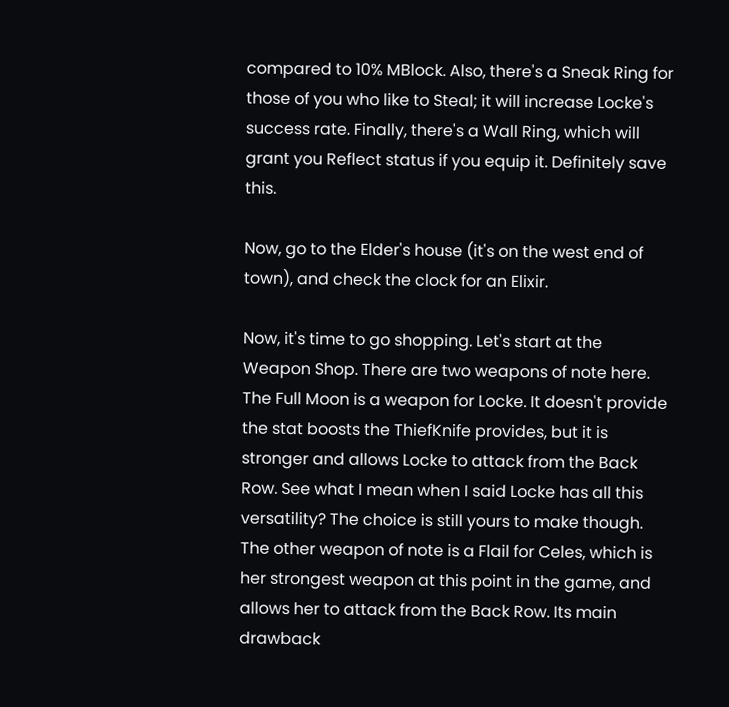compared to 10% MBlock. Also, there's a Sneak Ring for those of you who like to Steal; it will increase Locke's success rate. Finally, there's a Wall Ring, which will grant you Reflect status if you equip it. Definitely save this.

Now, go to the Elder's house (it's on the west end of town), and check the clock for an Elixir.

Now, it's time to go shopping. Let's start at the Weapon Shop. There are two weapons of note here. The Full Moon is a weapon for Locke. It doesn't provide the stat boosts the ThiefKnife provides, but it is stronger and allows Locke to attack from the Back Row. See what I mean when I said Locke has all this versatility? The choice is still yours to make though. The other weapon of note is a Flail for Celes, which is her strongest weapon at this point in the game, and allows her to attack from the Back Row. Its main drawback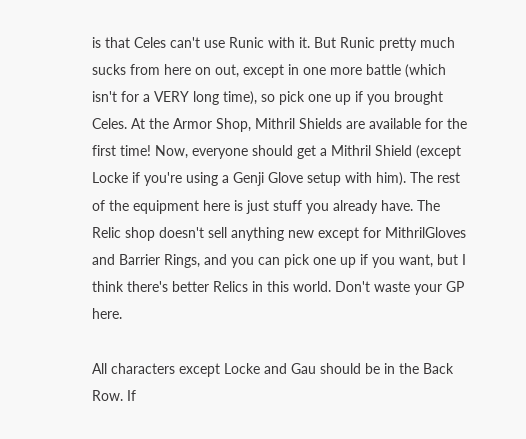is that Celes can't use Runic with it. But Runic pretty much sucks from here on out, except in one more battle (which isn't for a VERY long time), so pick one up if you brought Celes. At the Armor Shop, Mithril Shields are available for the first time! Now, everyone should get a Mithril Shield (except Locke if you're using a Genji Glove setup with him). The rest of the equipment here is just stuff you already have. The Relic shop doesn't sell anything new except for MithrilGloves and Barrier Rings, and you can pick one up if you want, but I think there's better Relics in this world. Don't waste your GP here.

All characters except Locke and Gau should be in the Back Row. If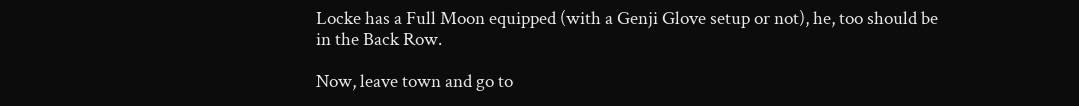Locke has a Full Moon equipped (with a Genji Glove setup or not), he, too should be in the Back Row.

Now, leave town and go to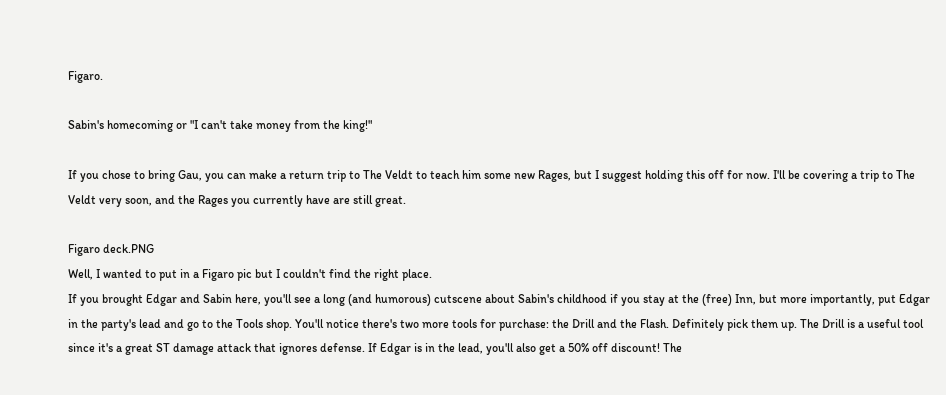Figaro.

Sabin's homecoming or "I can't take money from the king!"

If you chose to bring Gau, you can make a return trip to The Veldt to teach him some new Rages, but I suggest holding this off for now. I'll be covering a trip to The Veldt very soon, and the Rages you currently have are still great.

Figaro deck.PNG
Well, I wanted to put in a Figaro pic but I couldn't find the right place.
If you brought Edgar and Sabin here, you'll see a long (and humorous) cutscene about Sabin's childhood if you stay at the (free) Inn, but more importantly, put Edgar in the party's lead and go to the Tools shop. You'll notice there's two more tools for purchase: the Drill and the Flash. Definitely pick them up. The Drill is a useful tool since it's a great ST damage attack that ignores defense. If Edgar is in the lead, you'll also get a 50% off discount! The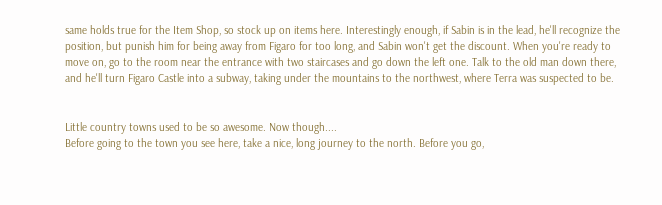same holds true for the Item Shop, so stock up on items here. Interestingly enough, if Sabin is in the lead, he'll recognize the position, but punish him for being away from Figaro for too long, and Sabin won't get the discount. When you're ready to move on, go to the room near the entrance with two staircases and go down the left one. Talk to the old man down there, and he'll turn Figaro Castle into a subway, taking under the mountains to the northwest, where Terra was suspected to be.


Little country towns used to be so awesome. Now though....
Before going to the town you see here, take a nice, long journey to the north. Before you go,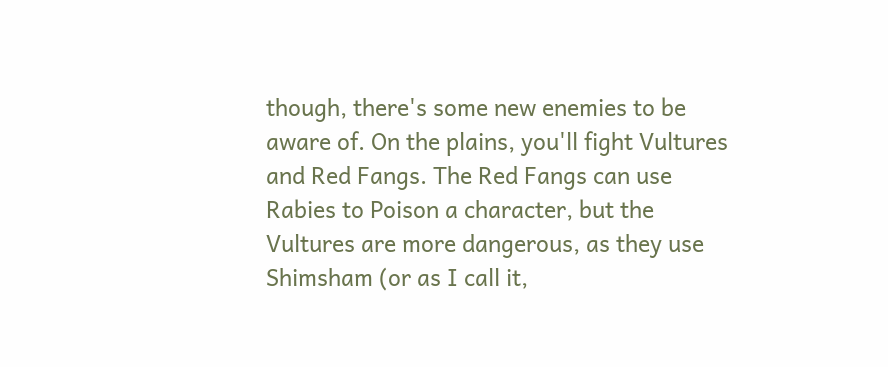though, there's some new enemies to be aware of. On the plains, you'll fight Vultures and Red Fangs. The Red Fangs can use Rabies to Poison a character, but the Vultures are more dangerous, as they use Shimsham (or as I call it,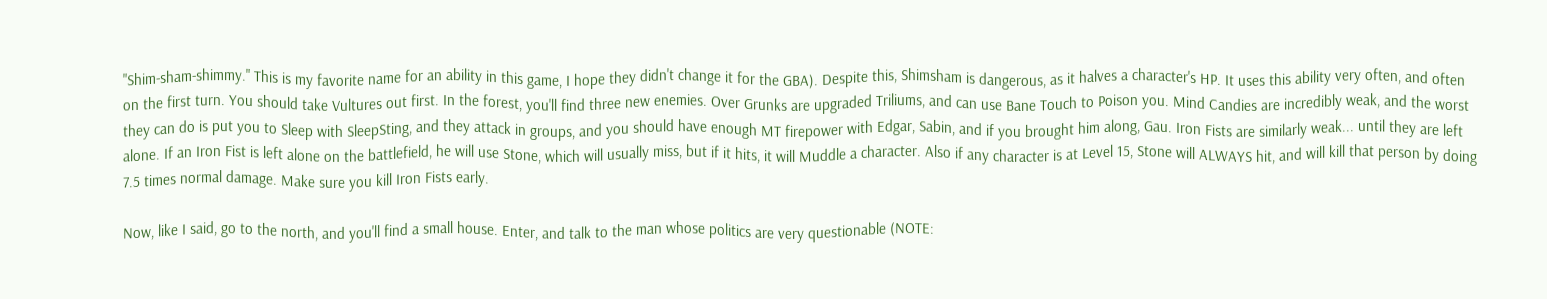"Shim-sham-shimmy." This is my favorite name for an ability in this game, I hope they didn't change it for the GBA). Despite this, Shimsham is dangerous, as it halves a character's HP. It uses this ability very often, and often on the first turn. You should take Vultures out first. In the forest, you'll find three new enemies. Over Grunks are upgraded Triliums, and can use Bane Touch to Poison you. Mind Candies are incredibly weak, and the worst they can do is put you to Sleep with SleepSting, and they attack in groups, and you should have enough MT firepower with Edgar, Sabin, and if you brought him along, Gau. Iron Fists are similarly weak... until they are left alone. If an Iron Fist is left alone on the battlefield, he will use Stone, which will usually miss, but if it hits, it will Muddle a character. Also if any character is at Level 15, Stone will ALWAYS hit, and will kill that person by doing 7.5 times normal damage. Make sure you kill Iron Fists early.

Now, like I said, go to the north, and you'll find a small house. Enter, and talk to the man whose politics are very questionable (NOTE: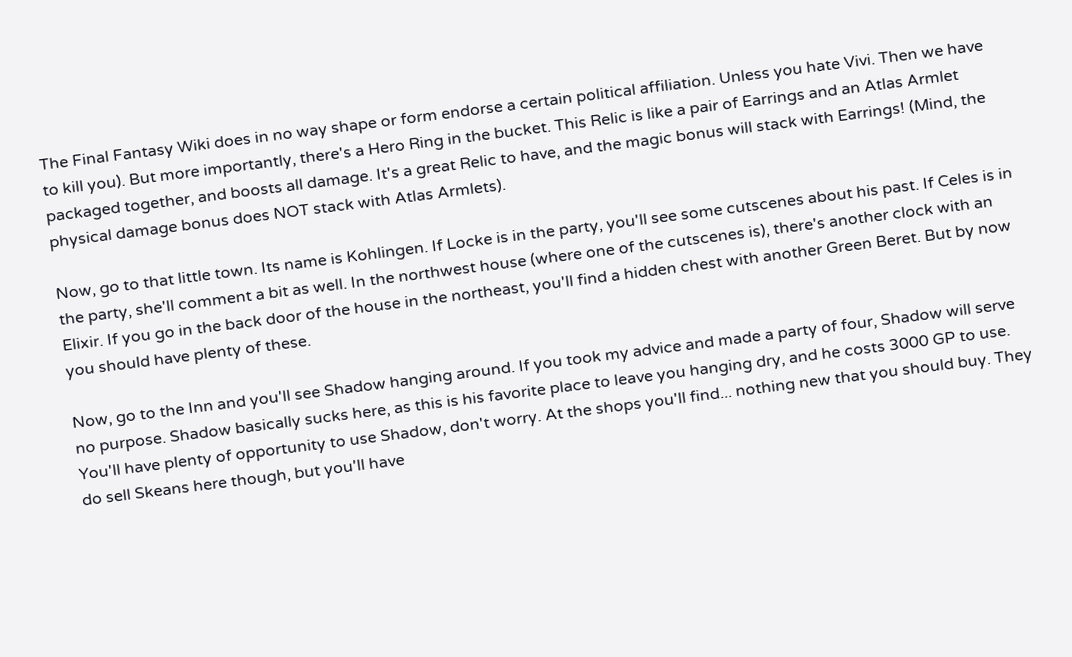The Final Fantasy Wiki does in no way shape or form endorse a certain political affiliation. Unless you hate Vivi. Then we have to kill you). But more importantly, there's a Hero Ring in the bucket. This Relic is like a pair of Earrings and an Atlas Armlet packaged together, and boosts all damage. It's a great Relic to have, and the magic bonus will stack with Earrings! (Mind, the physical damage bonus does NOT stack with Atlas Armlets).

Now, go to that little town. Its name is Kohlingen. If Locke is in the party, you'll see some cutscenes about his past. If Celes is in the party, she'll comment a bit as well. In the northwest house (where one of the cutscenes is), there's another clock with an Elixir. If you go in the back door of the house in the northeast, you'll find a hidden chest with another Green Beret. But by now you should have plenty of these.

Now, go to the Inn and you'll see Shadow hanging around. If you took my advice and made a party of four, Shadow will serve no purpose. Shadow basically sucks here, as this is his favorite place to leave you hanging dry, and he costs 3000 GP to use. You'll have plenty of opportunity to use Shadow, don't worry. At the shops you'll find... nothing new that you should buy. They do sell Skeans here though, but you'll have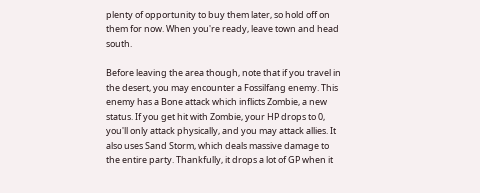plenty of opportunity to buy them later, so hold off on them for now. When you're ready, leave town and head south.

Before leaving the area though, note that if you travel in the desert, you may encounter a Fossilfang enemy. This enemy has a Bone attack which inflicts Zombie, a new status. If you get hit with Zombie, your HP drops to 0, you'll only attack physically, and you may attack allies. It also uses Sand Storm, which deals massive damage to the entire party. Thankfully, it drops a lot of GP when it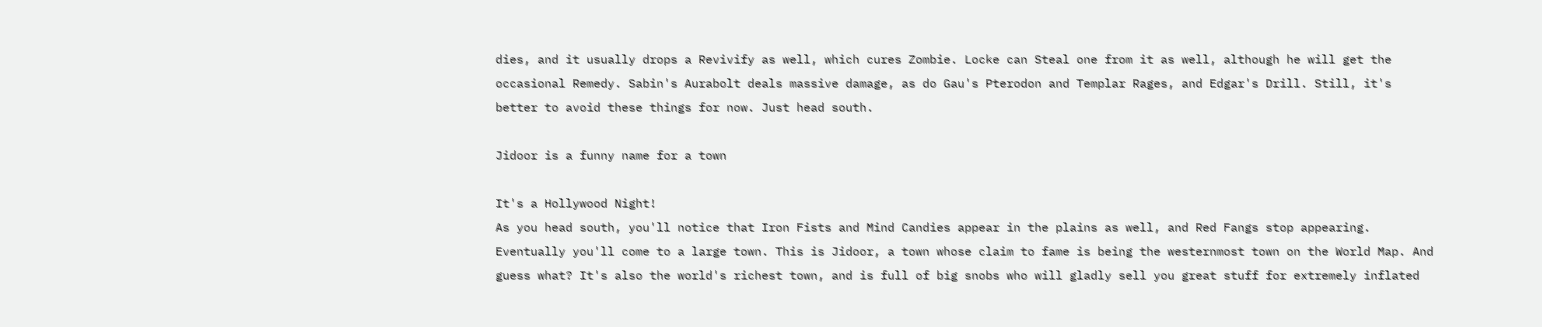dies, and it usually drops a Revivify as well, which cures Zombie. Locke can Steal one from it as well, although he will get the occasional Remedy. Sabin's Aurabolt deals massive damage, as do Gau's Pterodon and Templar Rages, and Edgar's Drill. Still, it's better to avoid these things for now. Just head south.

Jidoor is a funny name for a town

It's a Hollywood Night!
As you head south, you'll notice that Iron Fists and Mind Candies appear in the plains as well, and Red Fangs stop appearing. Eventually you'll come to a large town. This is Jidoor, a town whose claim to fame is being the westernmost town on the World Map. And guess what? It's also the world's richest town, and is full of big snobs who will gladly sell you great stuff for extremely inflated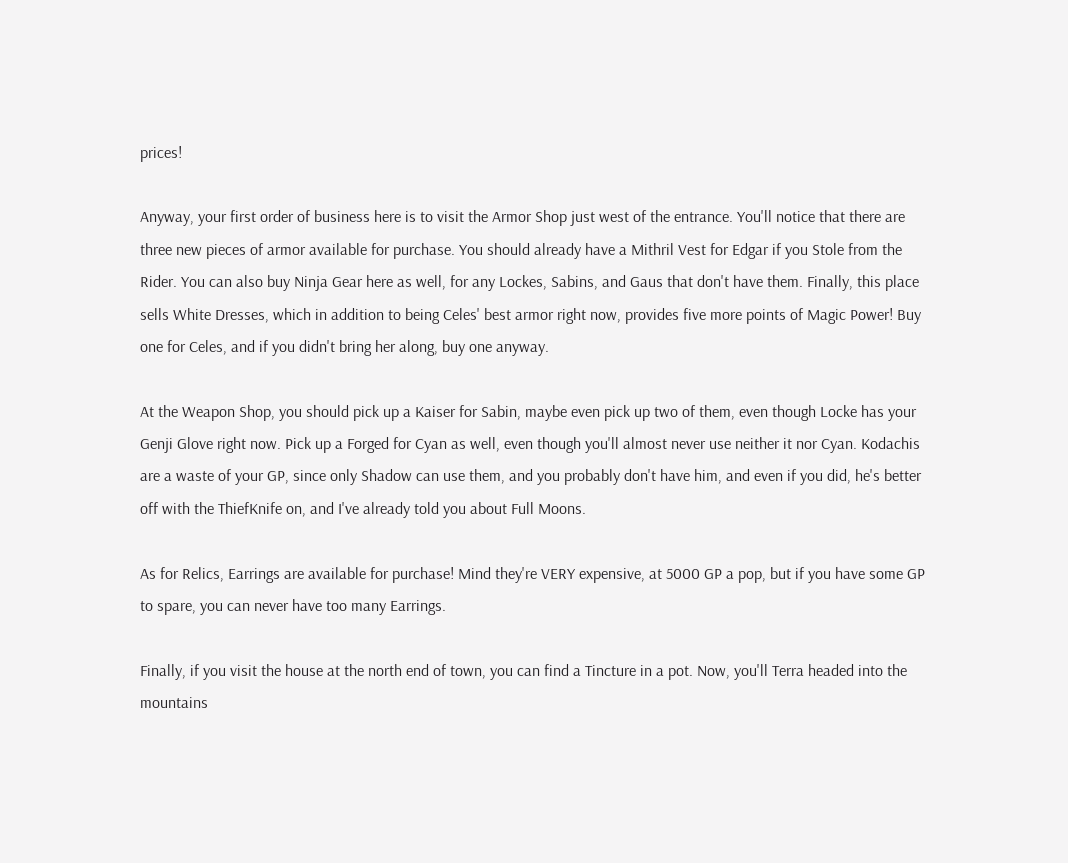prices!

Anyway, your first order of business here is to visit the Armor Shop just west of the entrance. You'll notice that there are three new pieces of armor available for purchase. You should already have a Mithril Vest for Edgar if you Stole from the Rider. You can also buy Ninja Gear here as well, for any Lockes, Sabins, and Gaus that don't have them. Finally, this place sells White Dresses, which in addition to being Celes' best armor right now, provides five more points of Magic Power! Buy one for Celes, and if you didn't bring her along, buy one anyway.

At the Weapon Shop, you should pick up a Kaiser for Sabin, maybe even pick up two of them, even though Locke has your Genji Glove right now. Pick up a Forged for Cyan as well, even though you'll almost never use neither it nor Cyan. Kodachis are a waste of your GP, since only Shadow can use them, and you probably don't have him, and even if you did, he's better off with the ThiefKnife on, and I've already told you about Full Moons.

As for Relics, Earrings are available for purchase! Mind they're VERY expensive, at 5000 GP a pop, but if you have some GP to spare, you can never have too many Earrings.

Finally, if you visit the house at the north end of town, you can find a Tincture in a pot. Now, you'll Terra headed into the mountains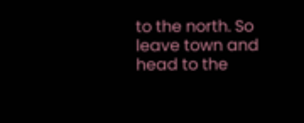to the north. So leave town and head to the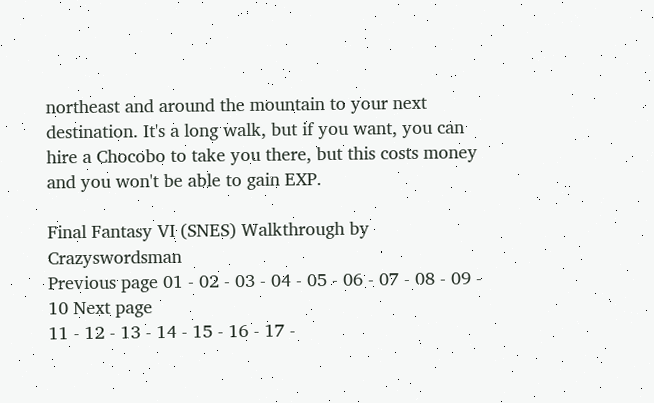northeast and around the mountain to your next destination. It's a long walk, but if you want, you can hire a Chocobo to take you there, but this costs money and you won't be able to gain EXP.

Final Fantasy VI (SNES) Walkthrough by Crazyswordsman
Previous page 01 - 02 - 03 - 04 - 05 - 06 - 07 - 08 - 09 - 10 Next page
11 - 12 - 13 - 14 - 15 - 16 - 17 -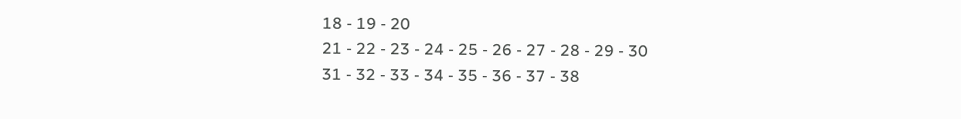18 - 19 - 20
21 - 22 - 23 - 24 - 25 - 26 - 27 - 28 - 29 - 30
31 - 32 - 33 - 34 - 35 - 36 - 37 - 38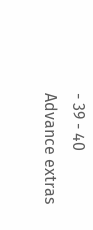- 39 - 40
Advance extras